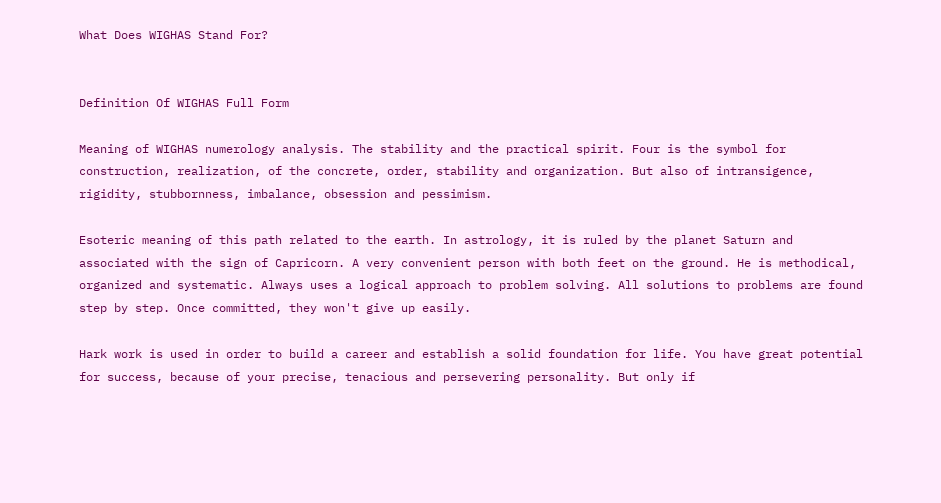What Does WIGHAS Stand For?


Definition Of WIGHAS Full Form

Meaning of WIGHAS numerology analysis. The stability and the practical spirit. Four is the symbol for construction, realization, of the concrete, order, stability and organization. But also of intransigence, rigidity, stubbornness, imbalance, obsession and pessimism.

Esoteric meaning of this path related to the earth. In astrology, it is ruled by the planet Saturn and associated with the sign of Capricorn. A very convenient person with both feet on the ground. He is methodical, organized and systematic. Always uses a logical approach to problem solving. All solutions to problems are found step by step. Once committed, they won't give up easily.

Hark work is used in order to build a career and establish a solid foundation for life. You have great potential for success, because of your precise, tenacious and persevering personality. But only if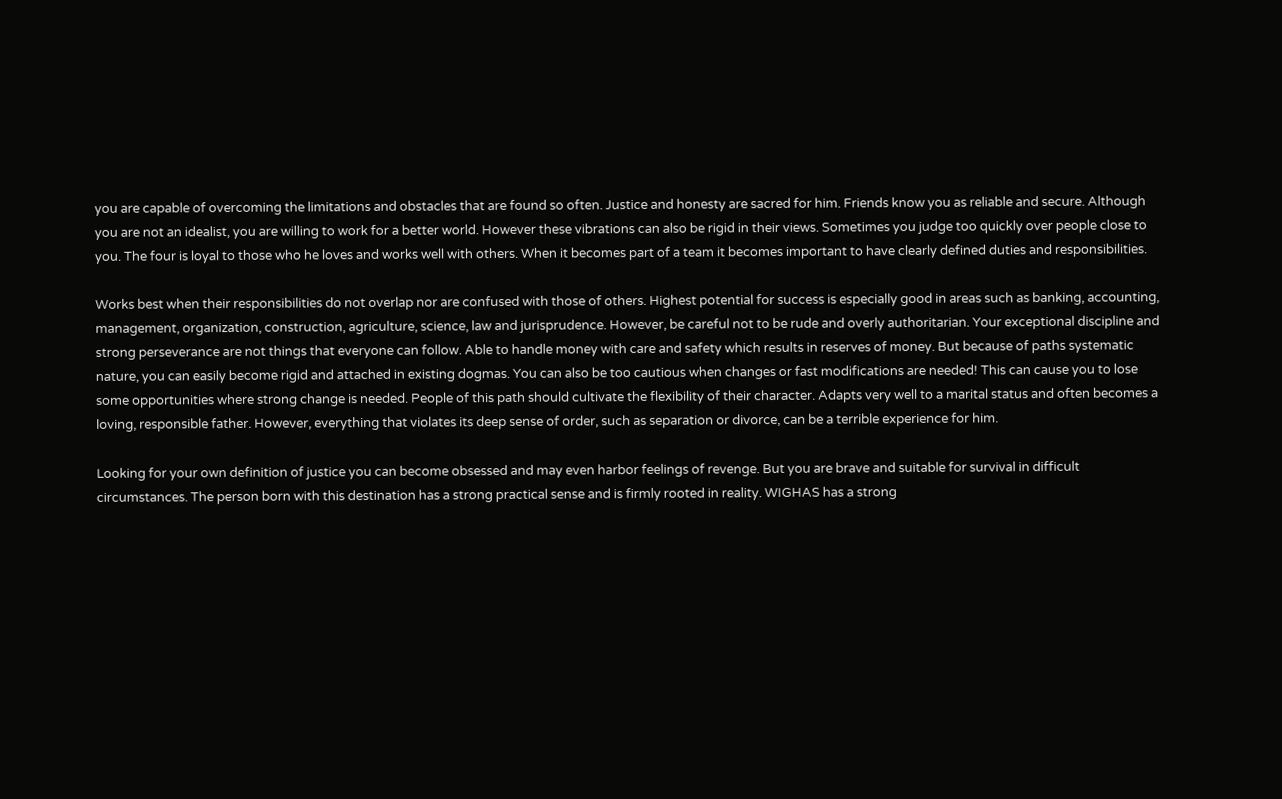you are capable of overcoming the limitations and obstacles that are found so often. Justice and honesty are sacred for him. Friends know you as reliable and secure. Although you are not an idealist, you are willing to work for a better world. However these vibrations can also be rigid in their views. Sometimes you judge too quickly over people close to you. The four is loyal to those who he loves and works well with others. When it becomes part of a team it becomes important to have clearly defined duties and responsibilities.

Works best when their responsibilities do not overlap nor are confused with those of others. Highest potential for success is especially good in areas such as banking, accounting, management, organization, construction, agriculture, science, law and jurisprudence. However, be careful not to be rude and overly authoritarian. Your exceptional discipline and strong perseverance are not things that everyone can follow. Able to handle money with care and safety which results in reserves of money. But because of paths systematic nature, you can easily become rigid and attached in existing dogmas. You can also be too cautious when changes or fast modifications are needed! This can cause you to lose some opportunities where strong change is needed. People of this path should cultivate the flexibility of their character. Adapts very well to a marital status and often becomes a loving, responsible father. However, everything that violates its deep sense of order, such as separation or divorce, can be a terrible experience for him.

Looking for your own definition of justice you can become obsessed and may even harbor feelings of revenge. But you are brave and suitable for survival in difficult circumstances. The person born with this destination has a strong practical sense and is firmly rooted in reality. WIGHAS has a strong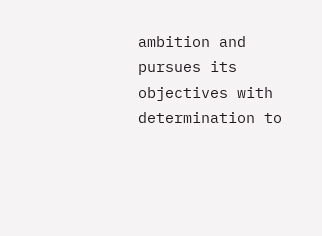ambition and pursues its objectives with determination to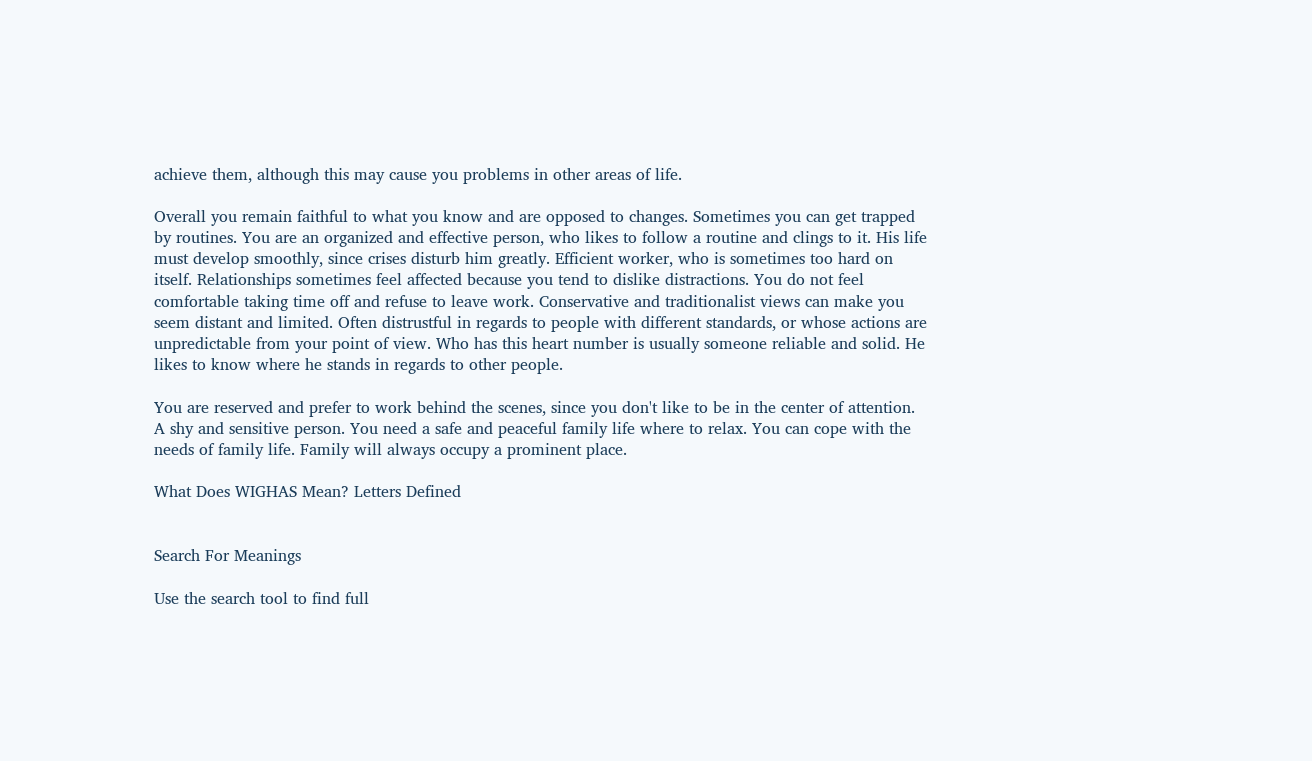achieve them, although this may cause you problems in other areas of life.

Overall you remain faithful to what you know and are opposed to changes. Sometimes you can get trapped by routines. You are an organized and effective person, who likes to follow a routine and clings to it. His life must develop smoothly, since crises disturb him greatly. Efficient worker, who is sometimes too hard on itself. Relationships sometimes feel affected because you tend to dislike distractions. You do not feel comfortable taking time off and refuse to leave work. Conservative and traditionalist views can make you seem distant and limited. Often distrustful in regards to people with different standards, or whose actions are unpredictable from your point of view. Who has this heart number is usually someone reliable and solid. He likes to know where he stands in regards to other people.

You are reserved and prefer to work behind the scenes, since you don't like to be in the center of attention. A shy and sensitive person. You need a safe and peaceful family life where to relax. You can cope with the needs of family life. Family will always occupy a prominent place.

What Does WIGHAS Mean? Letters Defined


Search For Meanings

Use the search tool to find full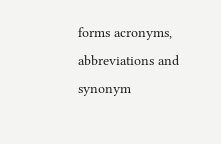forms acronyms, abbreviations and synonym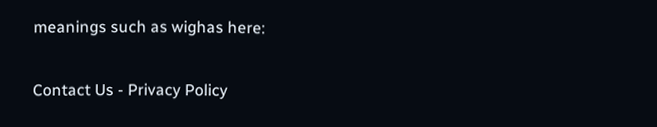meanings such as wighas here:


Contact Us - Privacy Policy